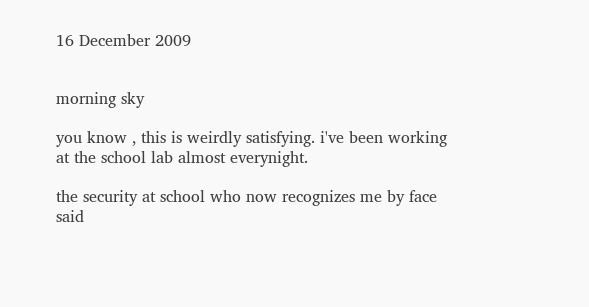16 December 2009


morning sky

you know , this is weirdly satisfying. i've been working at the school lab almost everynight.

the security at school who now recognizes me by face said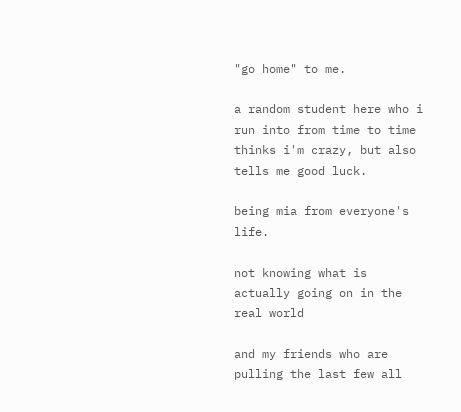"go home" to me.

a random student here who i run into from time to time thinks i'm crazy, but also tells me good luck.

being mia from everyone's life.

not knowing what is actually going on in the real world

and my friends who are pulling the last few all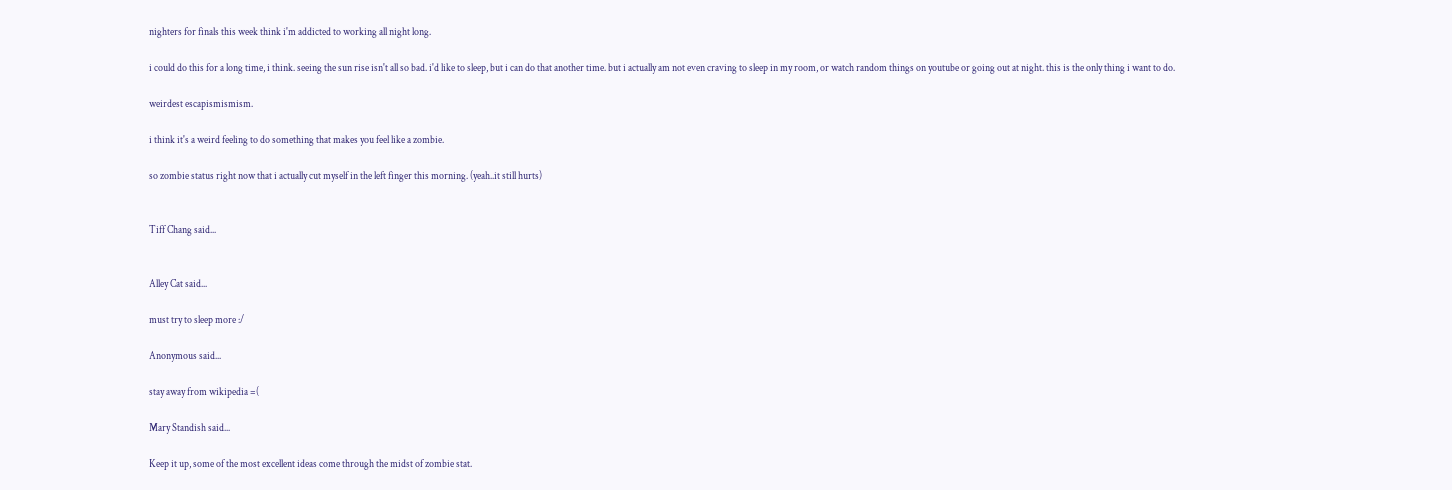nighters for finals this week think i'm addicted to working all night long.

i could do this for a long time, i think. seeing the sun rise isn't all so bad. i'd like to sleep, but i can do that another time. but i actually am not even craving to sleep in my room, or watch random things on youtube or going out at night. this is the only thing i want to do.

weirdest escapismismism.

i think it's a weird feeling to do something that makes you feel like a zombie.

so zombie status right now that i actually cut myself in the left finger this morning. (yeah..it still hurts)


Tiff Chang said...


Alley Cat said...

must try to sleep more :/

Anonymous said...

stay away from wikipedia =(

Mary Standish said...

Keep it up, some of the most excellent ideas come through the midst of zombie stat.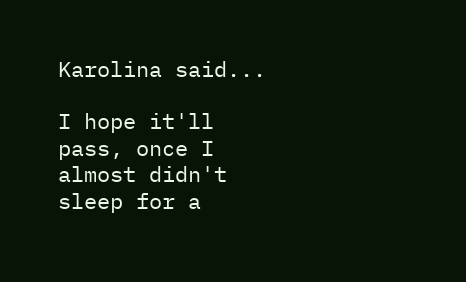Karolina said...

I hope it'll pass, once I almost didn't sleep for a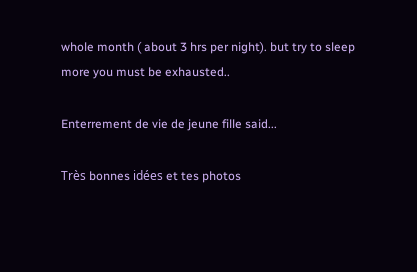whole month ( about 3 hrs per night). but try to sleep more you must be exhausted..

Enterrement de vie de jeune fille said...

Très bonnes idées et tes photos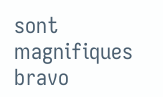sont magnifiques bravo